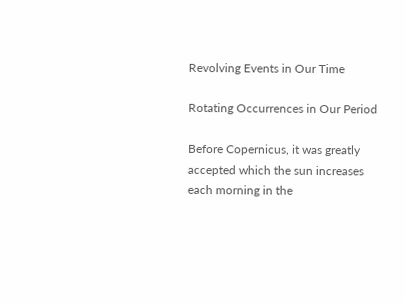Revolving Events in Our Time

Rotating Occurrences in Our Period

Before Copernicus, it was greatly accepted which the sun increases each morning in the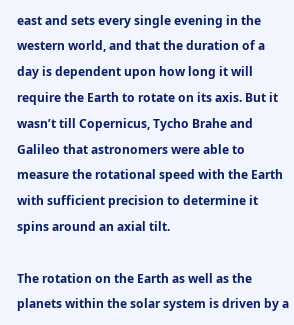east and sets every single evening in the western world, and that the duration of a day is dependent upon how long it will require the Earth to rotate on its axis. But it wasn’t till Copernicus, Tycho Brahe and Galileo that astronomers were able to measure the rotational speed with the Earth with sufficient precision to determine it spins around an axial tilt.

The rotation on the Earth as well as the planets within the solar system is driven by a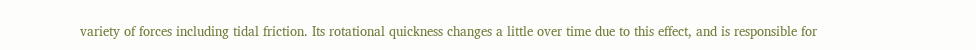variety of forces including tidal friction. Its rotational quickness changes a little over time due to this effect, and is responsible for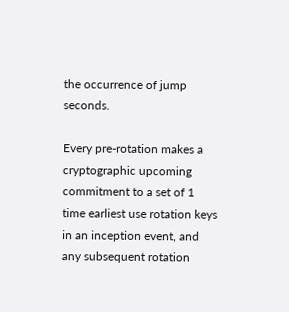the occurrence of jump seconds.

Every pre-rotation makes a cryptographic upcoming commitment to a set of 1 time earliest use rotation keys in an inception event, and any subsequent rotation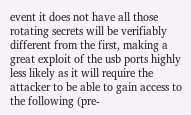event it does not have all those rotating secrets will be verifiably different from the first, making a great exploit of the usb ports highly less likely as it will require the attacker to be able to gain access to the following (pre-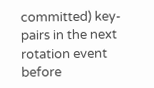committed) key-pairs in the next rotation event before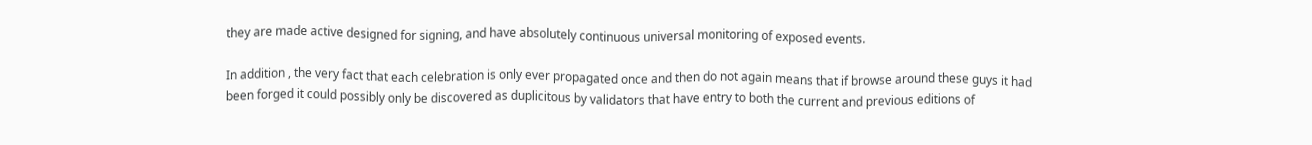they are made active designed for signing, and have absolutely continuous universal monitoring of exposed events.

In addition , the very fact that each celebration is only ever propagated once and then do not again means that if browse around these guys it had been forged it could possibly only be discovered as duplicitous by validators that have entry to both the current and previous editions of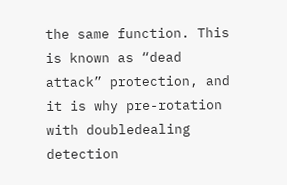the same function. This is known as “dead attack” protection, and it is why pre-rotation with doubledealing detection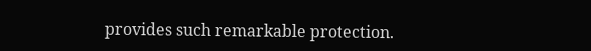provides such remarkable protection.